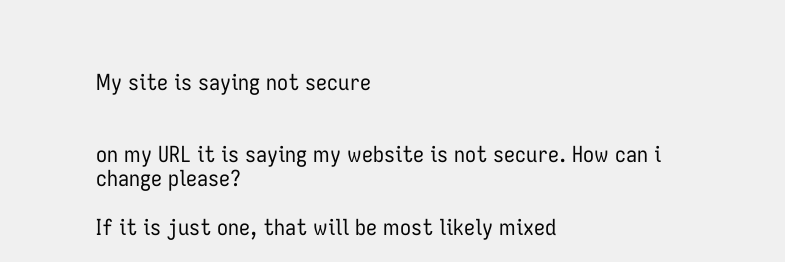My site is saying not secure


on my URL it is saying my website is not secure. How can i change please?

If it is just one, that will be most likely mixed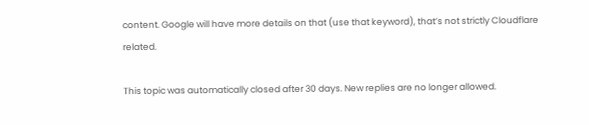content. Google will have more details on that (use that keyword), that’s not strictly Cloudflare related.

This topic was automatically closed after 30 days. New replies are no longer allowed.